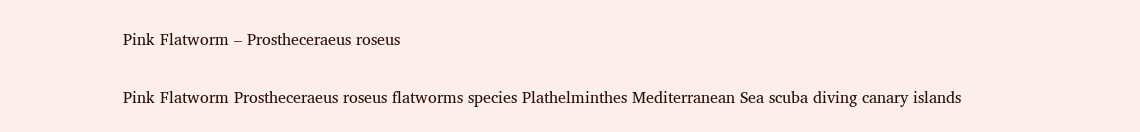Pink Flatworm – Prostheceraeus roseus

Pink Flatworm Prostheceraeus roseus flatworms species Plathelminthes Mediterranean Sea scuba diving canary islands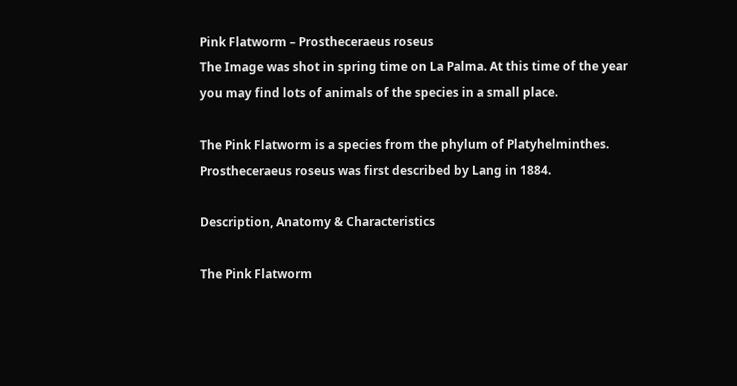Pink Flatworm – Prostheceraeus roseus
The Image was shot in spring time on La Palma. At this time of the year you may find lots of animals of the species in a small place.

The Pink Flatworm is a species from the phylum of Platyhelminthes. Prostheceraeus roseus was first described by Lang in 1884.

Description, Anatomy & Characteristics

The Pink Flatworm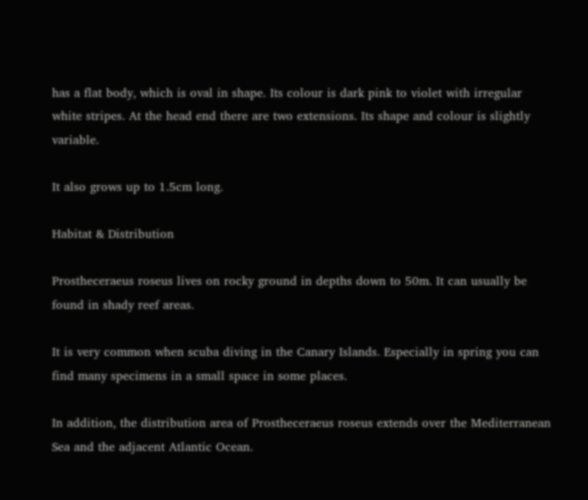has a flat body, which is oval in shape. Its colour is dark pink to violet with irregular white stripes. At the head end there are two extensions. Its shape and colour is slightly variable.

It also grows up to 1.5cm long.

Habitat & Distribution

Prostheceraeus roseus lives on rocky ground in depths down to 50m. It can usually be found in shady reef areas.

It is very common when scuba diving in the Canary Islands. Especially in spring you can find many specimens in a small space in some places.

In addition, the distribution area of Prostheceraeus roseus extends over the Mediterranean Sea and the adjacent Atlantic Ocean.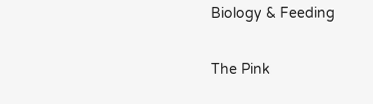Biology & Feeding

The Pink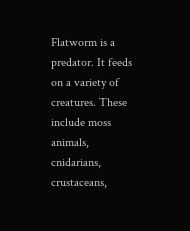Flatworm is a predator. It feeds on a variety of creatures. These include moss animals, cnidarians, crustaceans,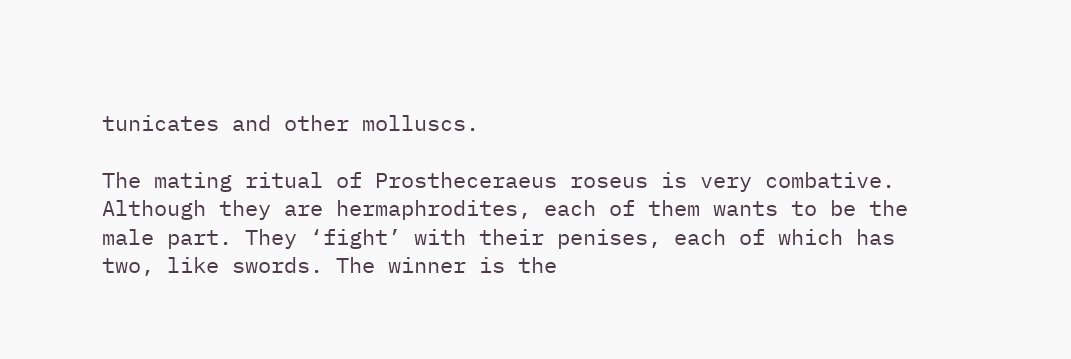tunicates and other molluscs.

The mating ritual of Prostheceraeus roseus is very combative. Although they are hermaphrodites, each of them wants to be the male part. They ‘fight’ with their penises, each of which has two, like swords. The winner is the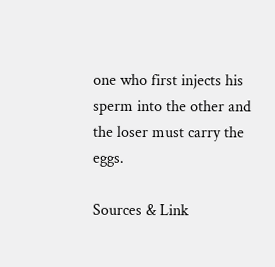one who first injects his sperm into the other and the loser must carry the eggs.

Sources & Link